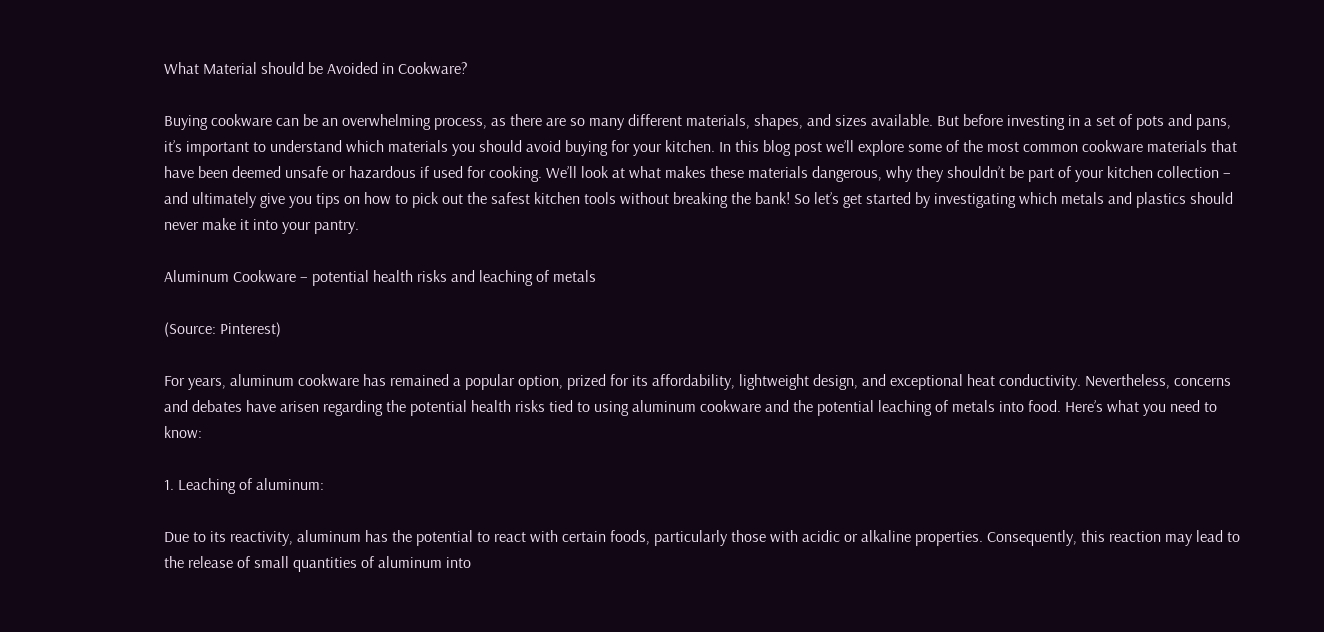What Material should be Avoided in Cookware?

Buying cookware can be an overwhelming process, as there are so many different materials, shapes, and sizes available. But before investing in a set of pots and pans, it’s important to understand which materials you should avoid buying for your kitchen. In this blog post we’ll explore some of the most common cookware materials that have been deemed unsafe or hazardous if used for cooking. We’ll look at what makes these materials dangerous, why they shouldn’t be part of your kitchen collection – and ultimately give you tips on how to pick out the safest kitchen tools without breaking the bank! So let’s get started by investigating which metals and plastics should never make it into your pantry.

Aluminum Cookware – potential health risks and leaching of metals

(Source: Pinterest)

For years, aluminum cookware has remained a popular option, prized for its affordability, lightweight design, and exceptional heat conductivity. Nevertheless, concerns and debates have arisen regarding the potential health risks tied to using aluminum cookware and the potential leaching of metals into food. Here’s what you need to know:

1. Leaching of aluminum:

Due to its reactivity, aluminum has the potential to react with certain foods, particularly those with acidic or alkaline properties. Consequently, this reaction may lead to the release of small quantities of aluminum into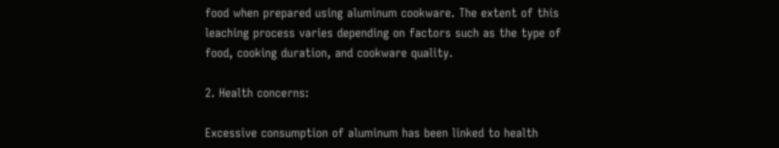food when prepared using aluminum cookware. The extent of this leaching process varies depending on factors such as the type of food, cooking duration, and cookware quality.

2. Health concerns:

Excessive consumption of aluminum has been linked to health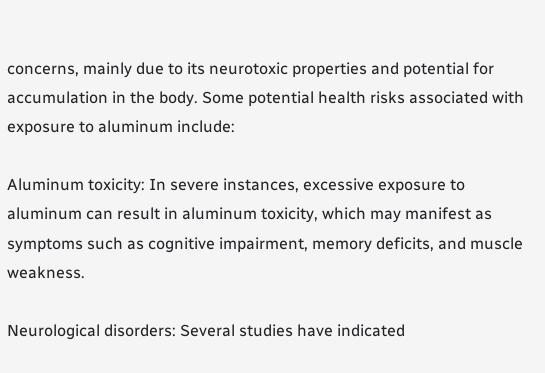concerns, mainly due to its neurotoxic properties and potential for accumulation in the body. Some potential health risks associated with exposure to aluminum include:

Aluminum toxicity: In severe instances, excessive exposure to aluminum can result in aluminum toxicity, which may manifest as symptoms such as cognitive impairment, memory deficits, and muscle weakness.

Neurological disorders: Several studies have indicated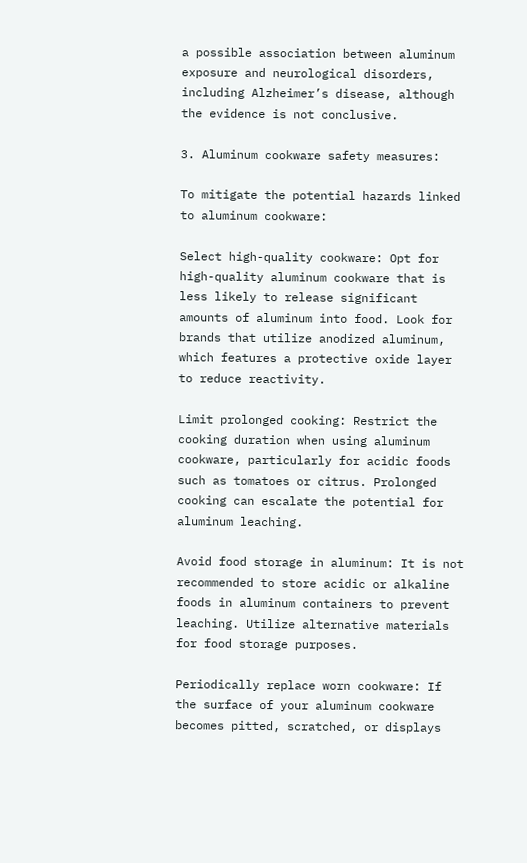a possible association between aluminum exposure and neurological disorders, including Alzheimer’s disease, although the evidence is not conclusive.

3. Aluminum cookware safety measures:

To mitigate the potential hazards linked to aluminum cookware:

Select high-quality cookware: Opt for high-quality aluminum cookware that is less likely to release significant amounts of aluminum into food. Look for brands that utilize anodized aluminum, which features a protective oxide layer to reduce reactivity.

Limit prolonged cooking: Restrict the cooking duration when using aluminum cookware, particularly for acidic foods such as tomatoes or citrus. Prolonged cooking can escalate the potential for aluminum leaching.

Avoid food storage in aluminum: It is not recommended to store acidic or alkaline foods in aluminum containers to prevent leaching. Utilize alternative materials for food storage purposes.

Periodically replace worn cookware: If the surface of your aluminum cookware becomes pitted, scratched, or displays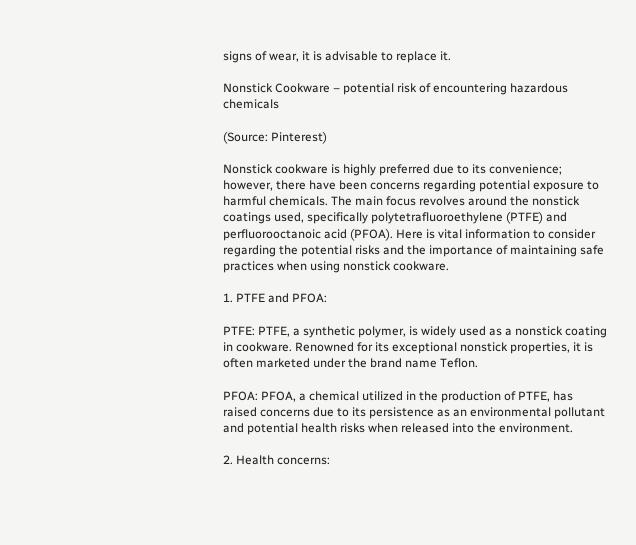signs of wear, it is advisable to replace it.

Nonstick Cookware – potential risk of encountering hazardous chemicals

(Source: Pinterest)

Nonstick cookware is highly preferred due to its convenience; however, there have been concerns regarding potential exposure to harmful chemicals. The main focus revolves around the nonstick coatings used, specifically polytetrafluoroethylene (PTFE) and perfluorooctanoic acid (PFOA). Here is vital information to consider regarding the potential risks and the importance of maintaining safe practices when using nonstick cookware.

1. PTFE and PFOA:

PTFE: PTFE, a synthetic polymer, is widely used as a nonstick coating in cookware. Renowned for its exceptional nonstick properties, it is often marketed under the brand name Teflon.

PFOA: PFOA, a chemical utilized in the production of PTFE, has raised concerns due to its persistence as an environmental pollutant and potential health risks when released into the environment.

2. Health concerns: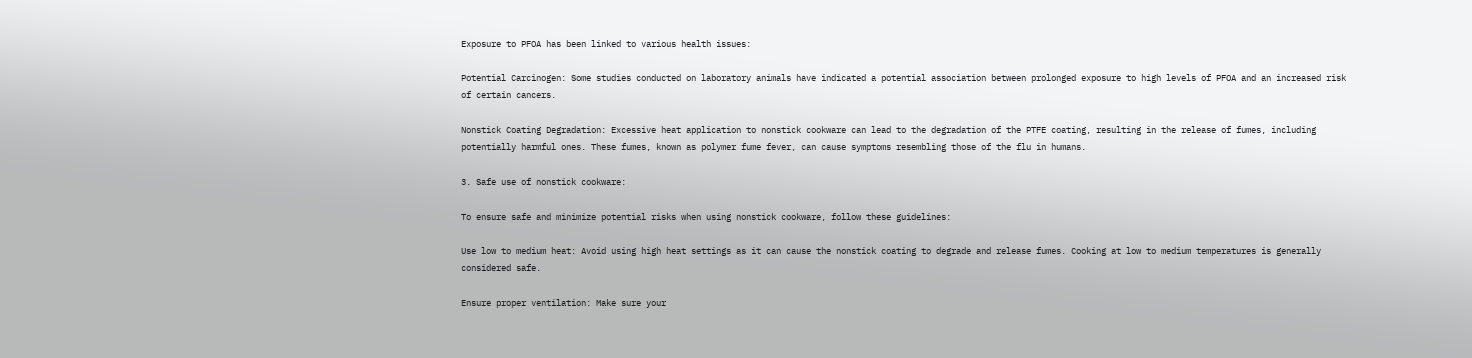Exposure to PFOA has been linked to various health issues:

Potential Carcinogen: Some studies conducted on laboratory animals have indicated a potential association between prolonged exposure to high levels of PFOA and an increased risk of certain cancers.

Nonstick Coating Degradation: Excessive heat application to nonstick cookware can lead to the degradation of the PTFE coating, resulting in the release of fumes, including potentially harmful ones. These fumes, known as polymer fume fever, can cause symptoms resembling those of the flu in humans.

3. Safe use of nonstick cookware:

To ensure safe and minimize potential risks when using nonstick cookware, follow these guidelines:

Use low to medium heat: Avoid using high heat settings as it can cause the nonstick coating to degrade and release fumes. Cooking at low to medium temperatures is generally considered safe.

Ensure proper ventilation: Make sure your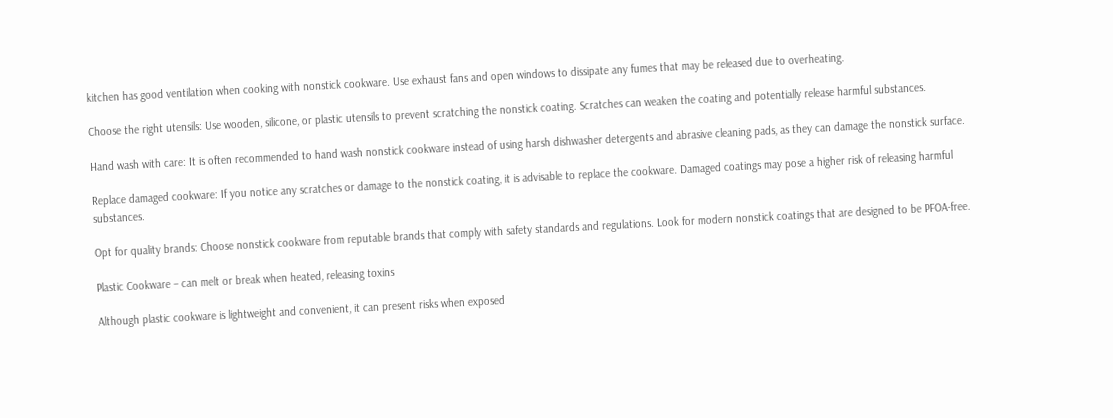kitchen has good ventilation when cooking with nonstick cookware. Use exhaust fans and open windows to dissipate any fumes that may be released due to overheating.

Choose the right utensils: Use wooden, silicone, or plastic utensils to prevent scratching the nonstick coating. Scratches can weaken the coating and potentially release harmful substances.

Hand wash with care: It is often recommended to hand wash nonstick cookware instead of using harsh dishwasher detergents and abrasive cleaning pads, as they can damage the nonstick surface.

Replace damaged cookware: If you notice any scratches or damage to the nonstick coating, it is advisable to replace the cookware. Damaged coatings may pose a higher risk of releasing harmful substances.

Opt for quality brands: Choose nonstick cookware from reputable brands that comply with safety standards and regulations. Look for modern nonstick coatings that are designed to be PFOA-free.

Plastic Cookware – can melt or break when heated, releasing toxins

Although plastic cookware is lightweight and convenient, it can present risks when exposed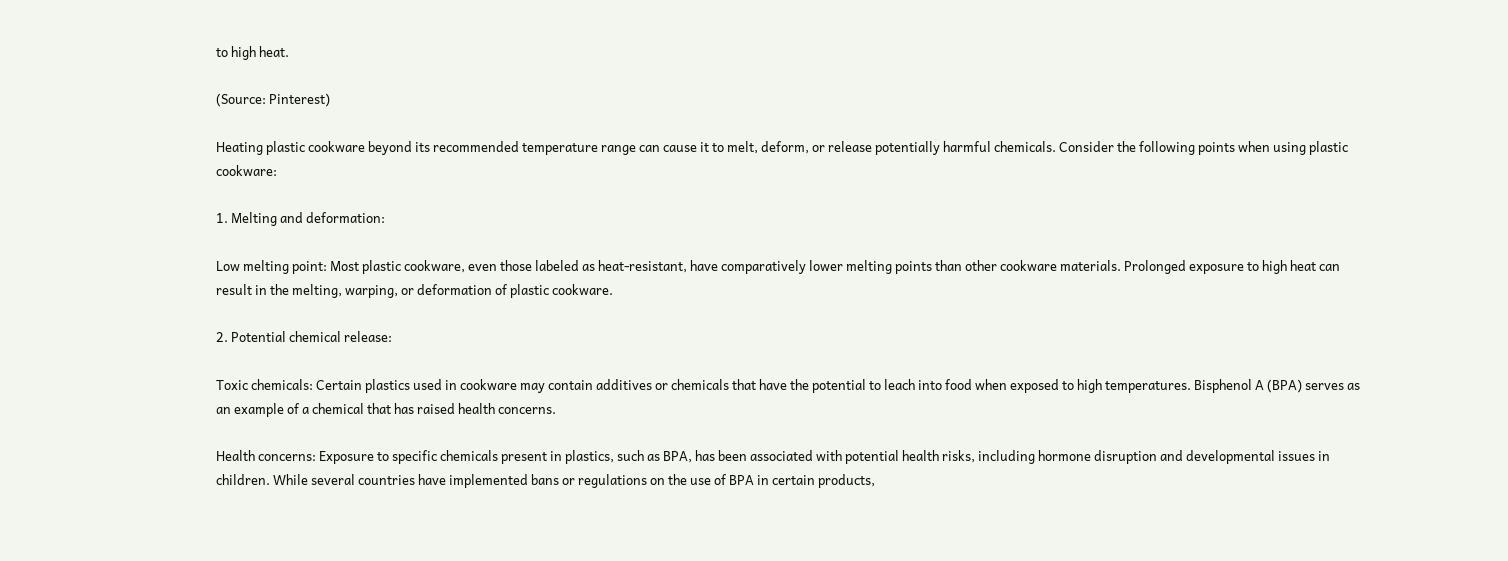to high heat.

(Source: Pinterest)

Heating plastic cookware beyond its recommended temperature range can cause it to melt, deform, or release potentially harmful chemicals. Consider the following points when using plastic cookware:

1. Melting and deformation:

Low melting point: Most plastic cookware, even those labeled as heat-resistant, have comparatively lower melting points than other cookware materials. Prolonged exposure to high heat can result in the melting, warping, or deformation of plastic cookware.

2. Potential chemical release:

Toxic chemicals: Certain plastics used in cookware may contain additives or chemicals that have the potential to leach into food when exposed to high temperatures. Bisphenol A (BPA) serves as an example of a chemical that has raised health concerns.

Health concerns: Exposure to specific chemicals present in plastics, such as BPA, has been associated with potential health risks, including hormone disruption and developmental issues in children. While several countries have implemented bans or regulations on the use of BPA in certain products,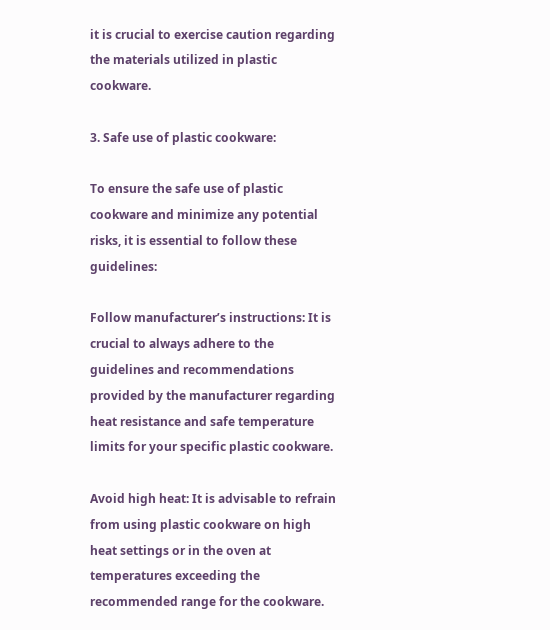it is crucial to exercise caution regarding the materials utilized in plastic cookware.

3. Safe use of plastic cookware:

To ensure the safe use of plastic cookware and minimize any potential risks, it is essential to follow these guidelines:

Follow manufacturer’s instructions: It is crucial to always adhere to the guidelines and recommendations provided by the manufacturer regarding heat resistance and safe temperature limits for your specific plastic cookware.

Avoid high heat: It is advisable to refrain from using plastic cookware on high heat settings or in the oven at temperatures exceeding the recommended range for the cookware.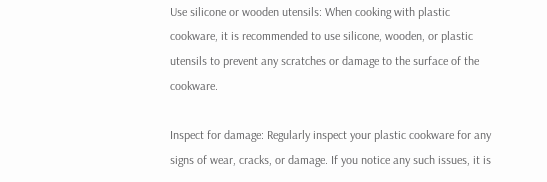Use silicone or wooden utensils: When cooking with plastic cookware, it is recommended to use silicone, wooden, or plastic utensils to prevent any scratches or damage to the surface of the cookware.

Inspect for damage: Regularly inspect your plastic cookware for any signs of wear, cracks, or damage. If you notice any such issues, it is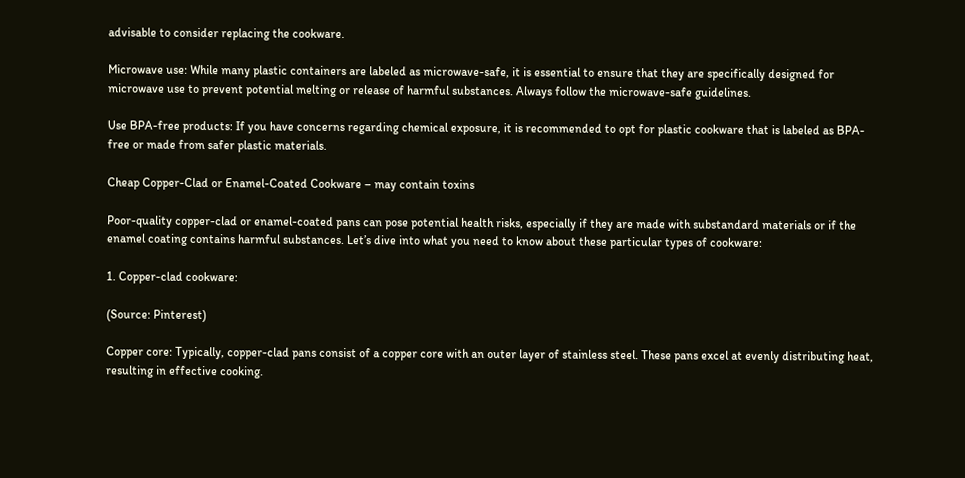advisable to consider replacing the cookware.

Microwave use: While many plastic containers are labeled as microwave-safe, it is essential to ensure that they are specifically designed for microwave use to prevent potential melting or release of harmful substances. Always follow the microwave-safe guidelines.

Use BPA-free products: If you have concerns regarding chemical exposure, it is recommended to opt for plastic cookware that is labeled as BPA-free or made from safer plastic materials.

Cheap Copper-Clad or Enamel-Coated Cookware – may contain toxins

Poor-quality copper-clad or enamel-coated pans can pose potential health risks, especially if they are made with substandard materials or if the enamel coating contains harmful substances. Let’s dive into what you need to know about these particular types of cookware:

1. Copper-clad cookware:

(Source: Pinterest)

Copper core: Typically, copper-clad pans consist of a copper core with an outer layer of stainless steel. These pans excel at evenly distributing heat, resulting in effective cooking.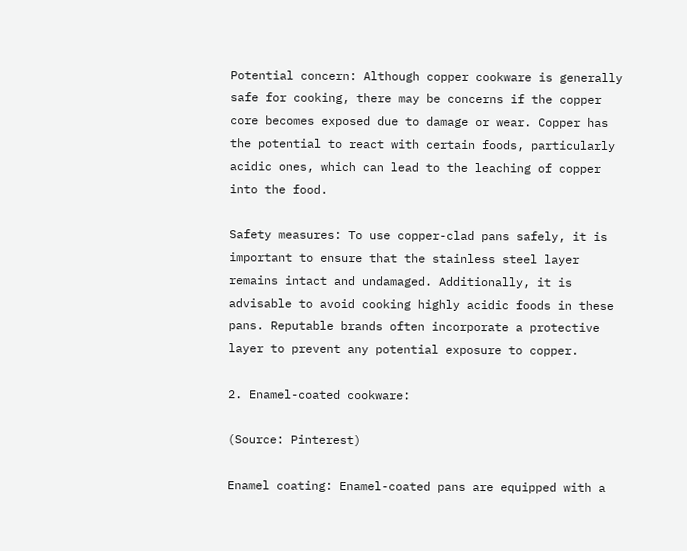Potential concern: Although copper cookware is generally safe for cooking, there may be concerns if the copper core becomes exposed due to damage or wear. Copper has the potential to react with certain foods, particularly acidic ones, which can lead to the leaching of copper into the food.

Safety measures: To use copper-clad pans safely, it is important to ensure that the stainless steel layer remains intact and undamaged. Additionally, it is advisable to avoid cooking highly acidic foods in these pans. Reputable brands often incorporate a protective layer to prevent any potential exposure to copper.

2. Enamel-coated cookware:

(Source: Pinterest)

Enamel coating: Enamel-coated pans are equipped with a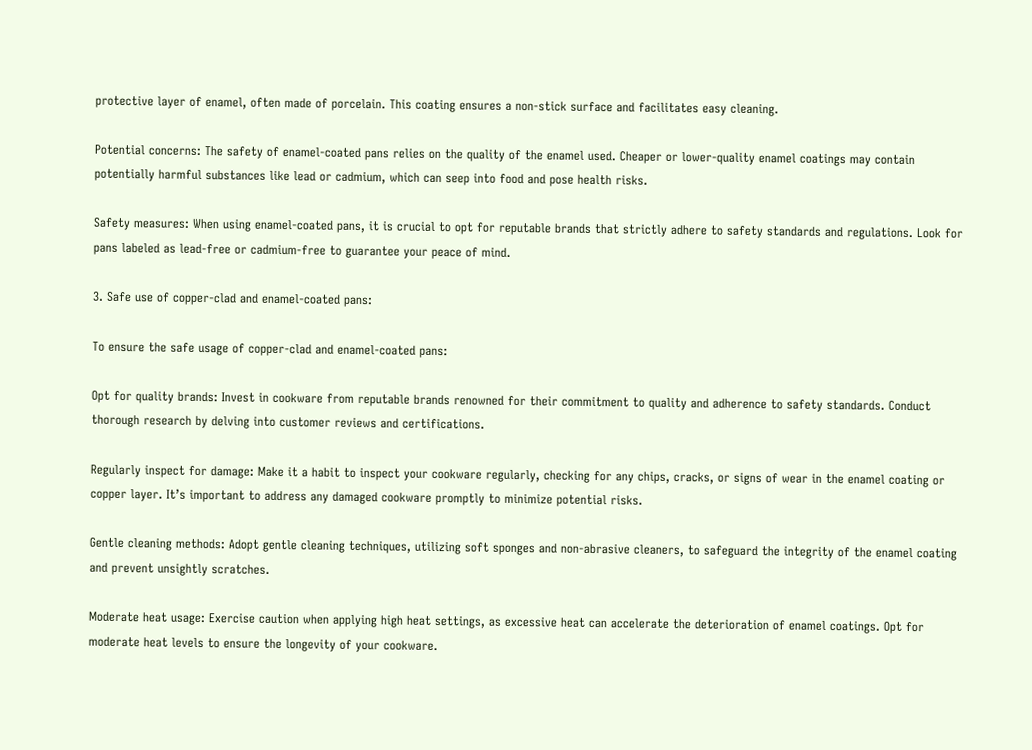protective layer of enamel, often made of porcelain. This coating ensures a non-stick surface and facilitates easy cleaning.

Potential concerns: The safety of enamel-coated pans relies on the quality of the enamel used. Cheaper or lower-quality enamel coatings may contain potentially harmful substances like lead or cadmium, which can seep into food and pose health risks.

Safety measures: When using enamel-coated pans, it is crucial to opt for reputable brands that strictly adhere to safety standards and regulations. Look for pans labeled as lead-free or cadmium-free to guarantee your peace of mind.

3. Safe use of copper-clad and enamel-coated pans:

To ensure the safe usage of copper-clad and enamel-coated pans:

Opt for quality brands: Invest in cookware from reputable brands renowned for their commitment to quality and adherence to safety standards. Conduct thorough research by delving into customer reviews and certifications.

Regularly inspect for damage: Make it a habit to inspect your cookware regularly, checking for any chips, cracks, or signs of wear in the enamel coating or copper layer. It’s important to address any damaged cookware promptly to minimize potential risks.

Gentle cleaning methods: Adopt gentle cleaning techniques, utilizing soft sponges and non-abrasive cleaners, to safeguard the integrity of the enamel coating and prevent unsightly scratches.

Moderate heat usage: Exercise caution when applying high heat settings, as excessive heat can accelerate the deterioration of enamel coatings. Opt for moderate heat levels to ensure the longevity of your cookware.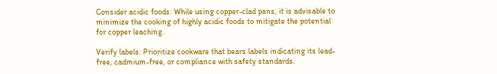Consider acidic foods: While using copper-clad pans, it is advisable to minimize the cooking of highly acidic foods to mitigate the potential for copper leaching.

Verify labels: Prioritize cookware that bears labels indicating its lead-free, cadmium-free, or compliance with safety standards.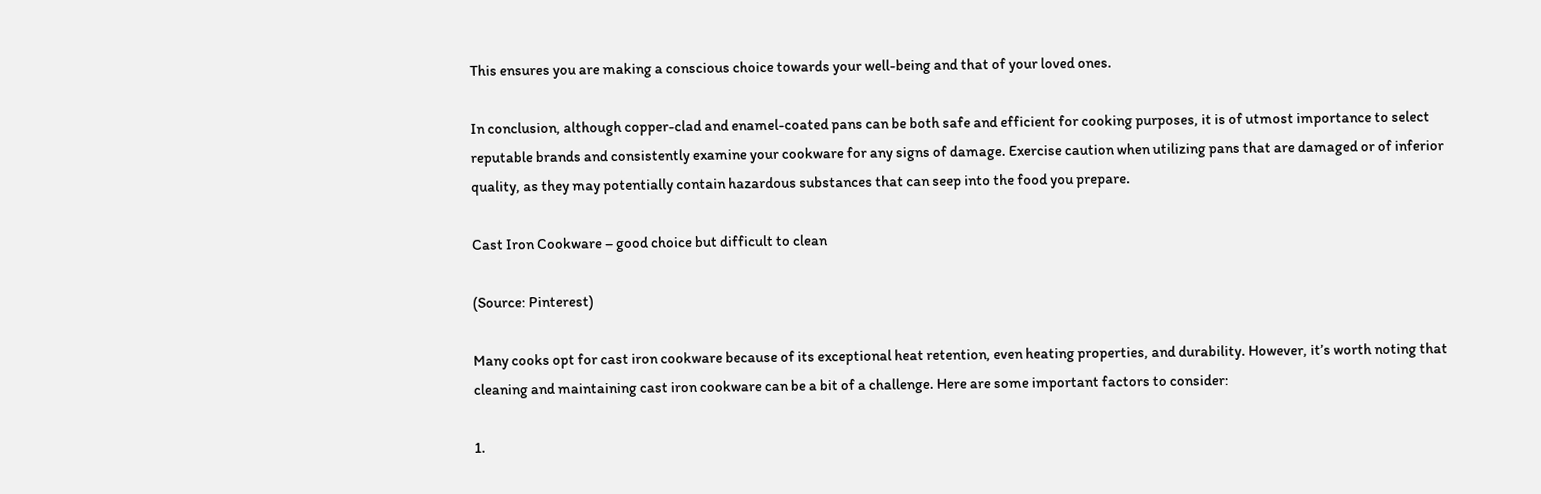This ensures you are making a conscious choice towards your well-being and that of your loved ones.

In conclusion, although copper-clad and enamel-coated pans can be both safe and efficient for cooking purposes, it is of utmost importance to select reputable brands and consistently examine your cookware for any signs of damage. Exercise caution when utilizing pans that are damaged or of inferior quality, as they may potentially contain hazardous substances that can seep into the food you prepare.

Cast Iron Cookware – good choice but difficult to clean

(Source: Pinterest)

Many cooks opt for cast iron cookware because of its exceptional heat retention, even heating properties, and durability. However, it’s worth noting that cleaning and maintaining cast iron cookware can be a bit of a challenge. Here are some important factors to consider:

1.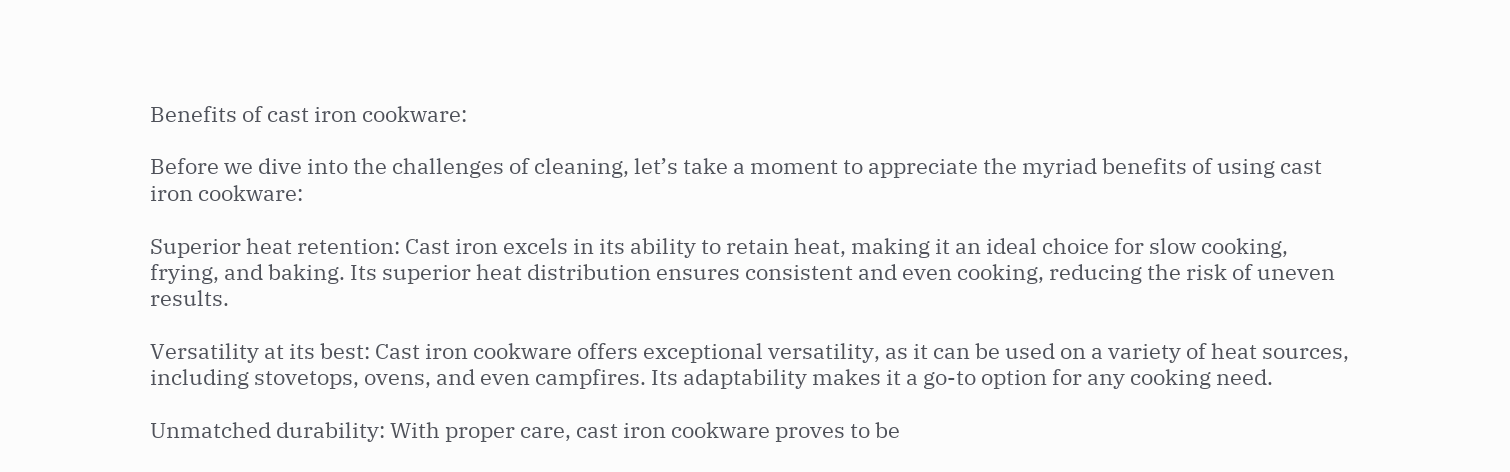Benefits of cast iron cookware:

Before we dive into the challenges of cleaning, let’s take a moment to appreciate the myriad benefits of using cast iron cookware:

Superior heat retention: Cast iron excels in its ability to retain heat, making it an ideal choice for slow cooking, frying, and baking. Its superior heat distribution ensures consistent and even cooking, reducing the risk of uneven results.

Versatility at its best: Cast iron cookware offers exceptional versatility, as it can be used on a variety of heat sources, including stovetops, ovens, and even campfires. Its adaptability makes it a go-to option for any cooking need.

Unmatched durability: With proper care, cast iron cookware proves to be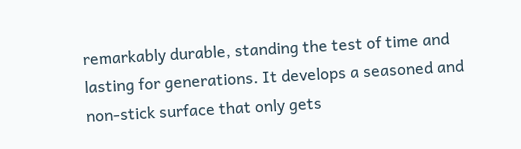remarkably durable, standing the test of time and lasting for generations. It develops a seasoned and non-stick surface that only gets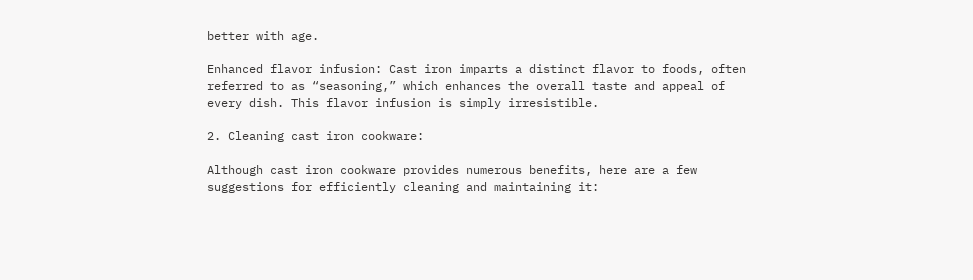better with age.

Enhanced flavor infusion: Cast iron imparts a distinct flavor to foods, often referred to as “seasoning,” which enhances the overall taste and appeal of every dish. This flavor infusion is simply irresistible.

2. Cleaning cast iron cookware:

Although cast iron cookware provides numerous benefits, here are a few suggestions for efficiently cleaning and maintaining it: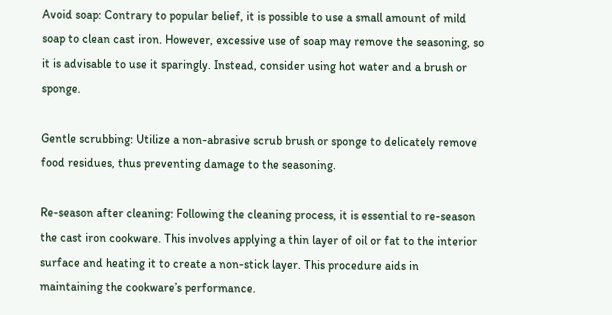Avoid soap: Contrary to popular belief, it is possible to use a small amount of mild soap to clean cast iron. However, excessive use of soap may remove the seasoning, so it is advisable to use it sparingly. Instead, consider using hot water and a brush or sponge.

Gentle scrubbing: Utilize a non-abrasive scrub brush or sponge to delicately remove food residues, thus preventing damage to the seasoning.

Re-season after cleaning: Following the cleaning process, it is essential to re-season the cast iron cookware. This involves applying a thin layer of oil or fat to the interior surface and heating it to create a non-stick layer. This procedure aids in maintaining the cookware’s performance.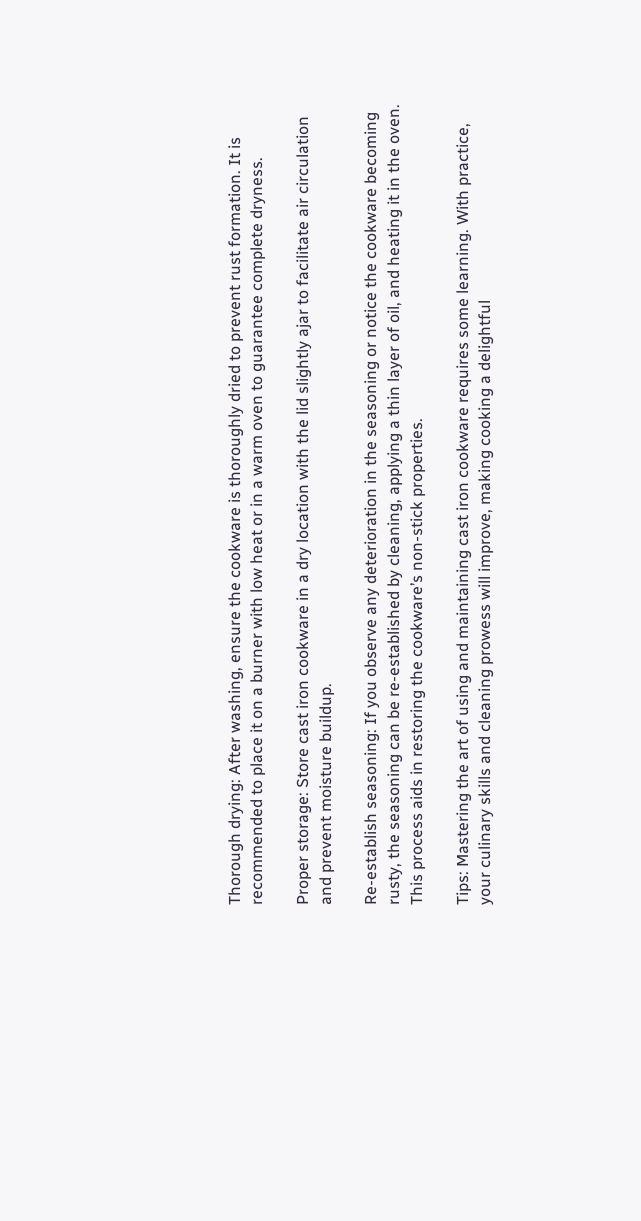Thorough drying: After washing, ensure the cookware is thoroughly dried to prevent rust formation. It is recommended to place it on a burner with low heat or in a warm oven to guarantee complete dryness.

Proper storage: Store cast iron cookware in a dry location with the lid slightly ajar to facilitate air circulation and prevent moisture buildup.

Re-establish seasoning: If you observe any deterioration in the seasoning or notice the cookware becoming rusty, the seasoning can be re-established by cleaning, applying a thin layer of oil, and heating it in the oven. This process aids in restoring the cookware’s non-stick properties.

Tips: Mastering the art of using and maintaining cast iron cookware requires some learning. With practice, your culinary skills and cleaning prowess will improve, making cooking a delightful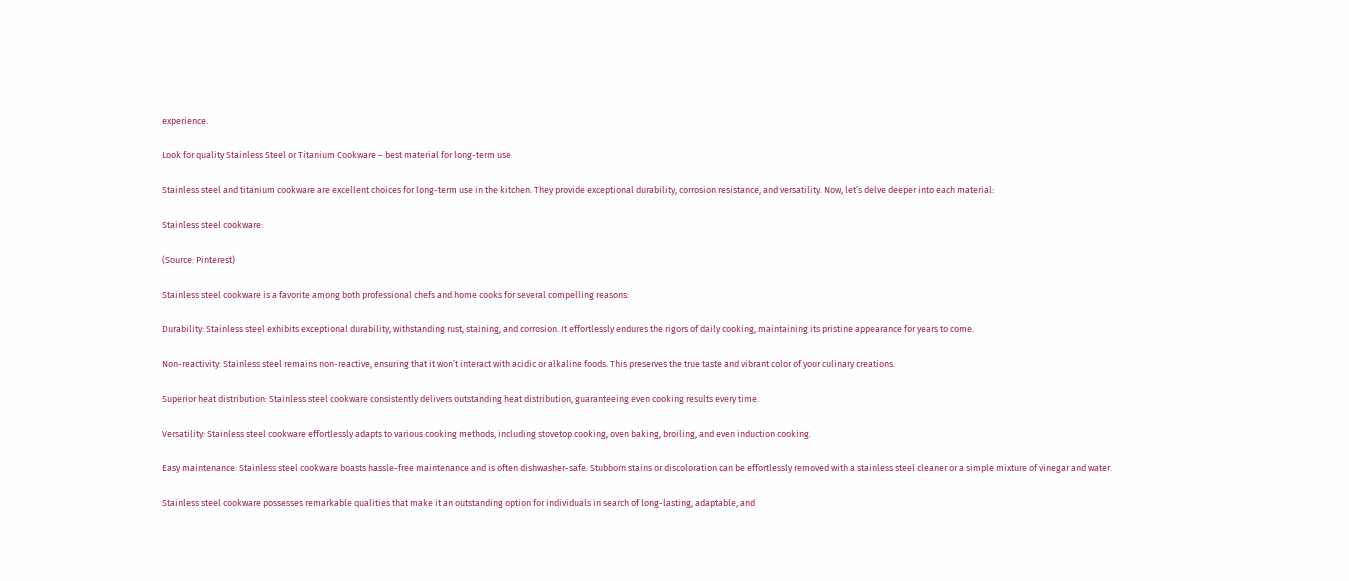experience.

Look for quality Stainless Steel or Titanium Cookware – best material for long-term use

Stainless steel and titanium cookware are excellent choices for long-term use in the kitchen. They provide exceptional durability, corrosion resistance, and versatility. Now, let’s delve deeper into each material:

Stainless steel cookware:

(Source: Pinterest)

Stainless steel cookware is a favorite among both professional chefs and home cooks for several compelling reasons:

Durability: Stainless steel exhibits exceptional durability, withstanding rust, staining, and corrosion. It effortlessly endures the rigors of daily cooking, maintaining its pristine appearance for years to come.

Non-reactivity: Stainless steel remains non-reactive, ensuring that it won’t interact with acidic or alkaline foods. This preserves the true taste and vibrant color of your culinary creations.

Superior heat distribution: Stainless steel cookware consistently delivers outstanding heat distribution, guaranteeing even cooking results every time.

Versatility: Stainless steel cookware effortlessly adapts to various cooking methods, including stovetop cooking, oven baking, broiling, and even induction cooking.

Easy maintenance: Stainless steel cookware boasts hassle-free maintenance and is often dishwasher-safe. Stubborn stains or discoloration can be effortlessly removed with a stainless steel cleaner or a simple mixture of vinegar and water.

Stainless steel cookware possesses remarkable qualities that make it an outstanding option for individuals in search of long-lasting, adaptable, and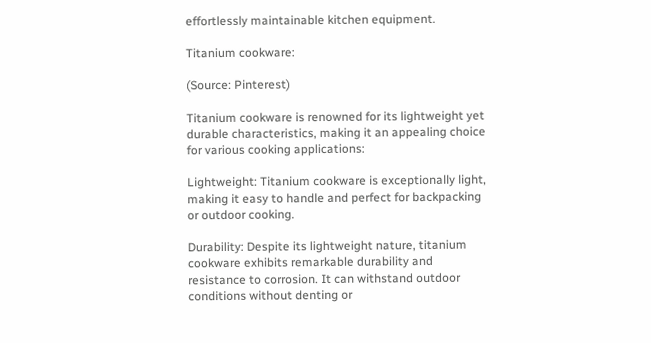effortlessly maintainable kitchen equipment.

Titanium cookware:

(Source: Pinterest)

Titanium cookware is renowned for its lightweight yet durable characteristics, making it an appealing choice for various cooking applications:

Lightweight: Titanium cookware is exceptionally light, making it easy to handle and perfect for backpacking or outdoor cooking.

Durability: Despite its lightweight nature, titanium cookware exhibits remarkable durability and resistance to corrosion. It can withstand outdoor conditions without denting or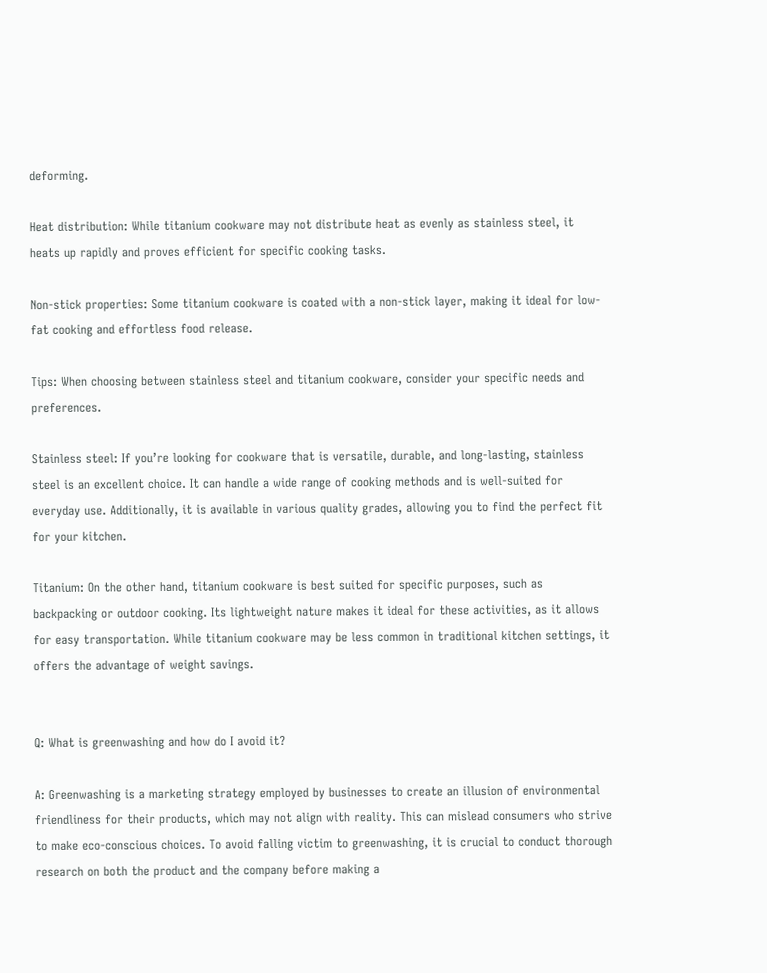deforming.

Heat distribution: While titanium cookware may not distribute heat as evenly as stainless steel, it heats up rapidly and proves efficient for specific cooking tasks.

Non-stick properties: Some titanium cookware is coated with a non-stick layer, making it ideal for low-fat cooking and effortless food release.

Tips: When choosing between stainless steel and titanium cookware, consider your specific needs and preferences.

Stainless steel: If you’re looking for cookware that is versatile, durable, and long-lasting, stainless steel is an excellent choice. It can handle a wide range of cooking methods and is well-suited for everyday use. Additionally, it is available in various quality grades, allowing you to find the perfect fit for your kitchen.

Titanium: On the other hand, titanium cookware is best suited for specific purposes, such as backpacking or outdoor cooking. Its lightweight nature makes it ideal for these activities, as it allows for easy transportation. While titanium cookware may be less common in traditional kitchen settings, it offers the advantage of weight savings.


Q: What is greenwashing and how do I avoid it?

A: Greenwashing is a marketing strategy employed by businesses to create an illusion of environmental friendliness for their products, which may not align with reality. This can mislead consumers who strive to make eco-conscious choices. To avoid falling victim to greenwashing, it is crucial to conduct thorough research on both the product and the company before making a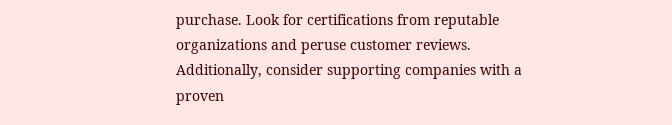purchase. Look for certifications from reputable organizations and peruse customer reviews. Additionally, consider supporting companies with a proven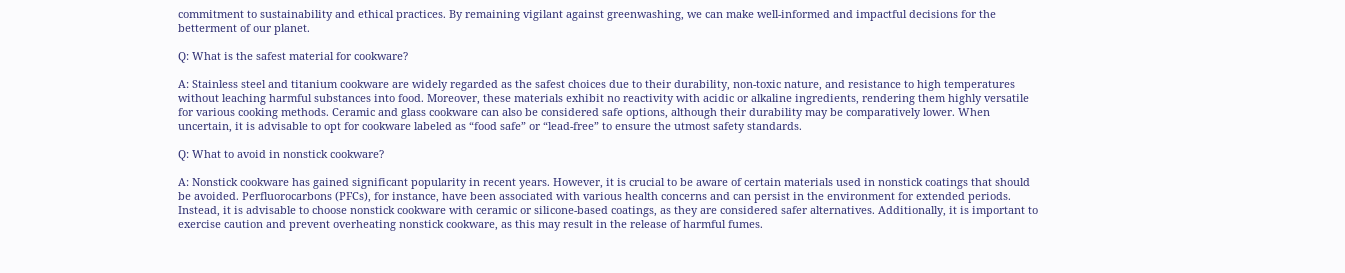commitment to sustainability and ethical practices. By remaining vigilant against greenwashing, we can make well-informed and impactful decisions for the betterment of our planet.

Q: What is the safest material for cookware?

A: Stainless steel and titanium cookware are widely regarded as the safest choices due to their durability, non-toxic nature, and resistance to high temperatures without leaching harmful substances into food. Moreover, these materials exhibit no reactivity with acidic or alkaline ingredients, rendering them highly versatile for various cooking methods. Ceramic and glass cookware can also be considered safe options, although their durability may be comparatively lower. When uncertain, it is advisable to opt for cookware labeled as “food safe” or “lead-free” to ensure the utmost safety standards.

Q: What to avoid in nonstick cookware?

A: Nonstick cookware has gained significant popularity in recent years. However, it is crucial to be aware of certain materials used in nonstick coatings that should be avoided. Perfluorocarbons (PFCs), for instance, have been associated with various health concerns and can persist in the environment for extended periods. Instead, it is advisable to choose nonstick cookware with ceramic or silicone-based coatings, as they are considered safer alternatives. Additionally, it is important to exercise caution and prevent overheating nonstick cookware, as this may result in the release of harmful fumes.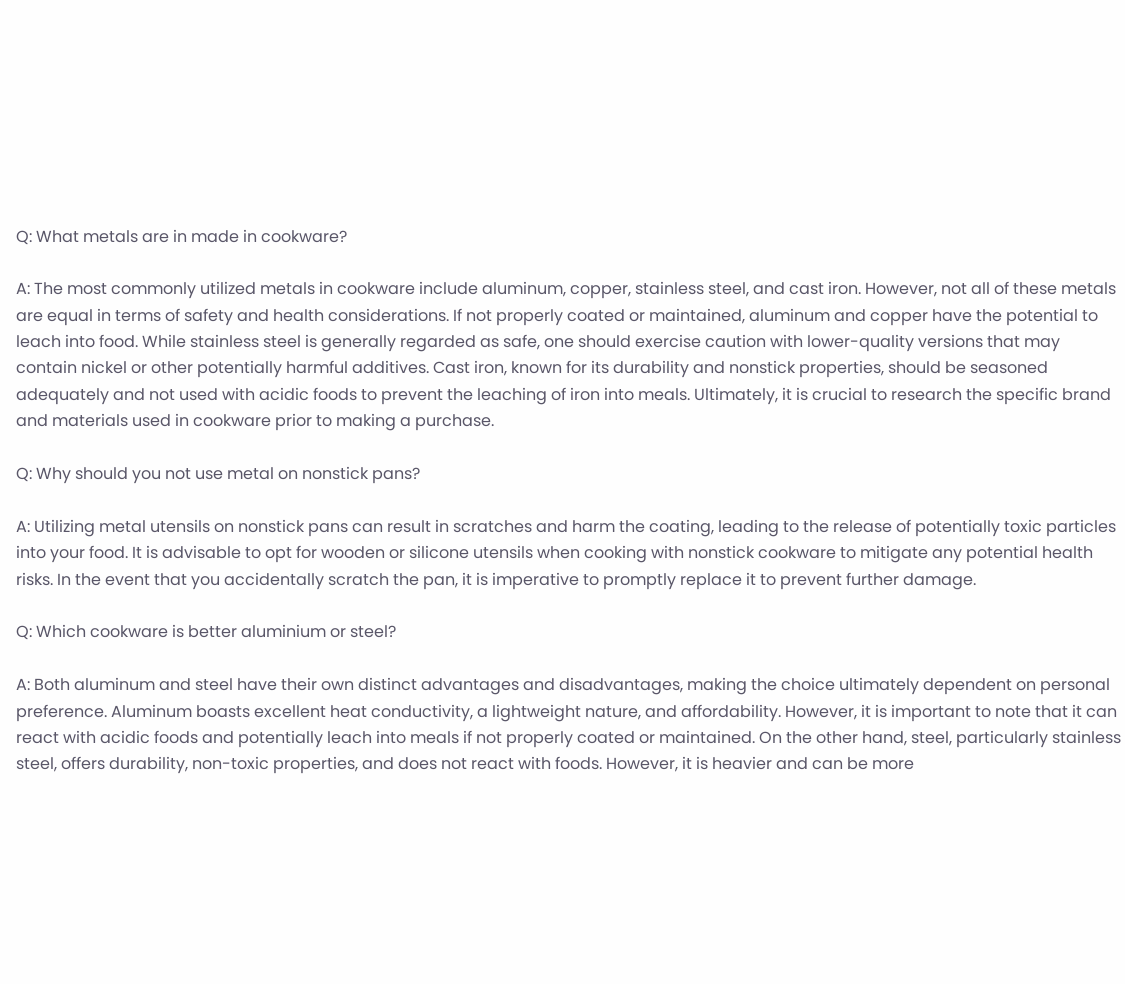Q: What metals are in made in cookware?

A: The most commonly utilized metals in cookware include aluminum, copper, stainless steel, and cast iron. However, not all of these metals are equal in terms of safety and health considerations. If not properly coated or maintained, aluminum and copper have the potential to leach into food. While stainless steel is generally regarded as safe, one should exercise caution with lower-quality versions that may contain nickel or other potentially harmful additives. Cast iron, known for its durability and nonstick properties, should be seasoned adequately and not used with acidic foods to prevent the leaching of iron into meals. Ultimately, it is crucial to research the specific brand and materials used in cookware prior to making a purchase.

Q: Why should you not use metal on nonstick pans?

A: Utilizing metal utensils on nonstick pans can result in scratches and harm the coating, leading to the release of potentially toxic particles into your food. It is advisable to opt for wooden or silicone utensils when cooking with nonstick cookware to mitigate any potential health risks. In the event that you accidentally scratch the pan, it is imperative to promptly replace it to prevent further damage.

Q: Which cookware is better aluminium or steel?

A: Both aluminum and steel have their own distinct advantages and disadvantages, making the choice ultimately dependent on personal preference. Aluminum boasts excellent heat conductivity, a lightweight nature, and affordability. However, it is important to note that it can react with acidic foods and potentially leach into meals if not properly coated or maintained. On the other hand, steel, particularly stainless steel, offers durability, non-toxic properties, and does not react with foods. However, it is heavier and can be more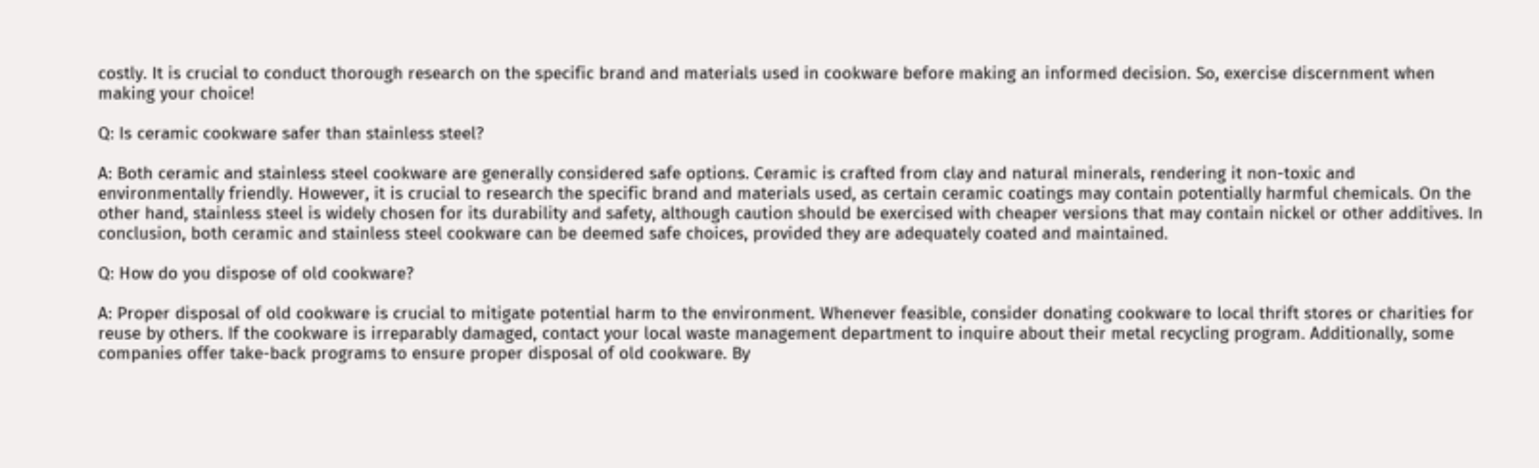costly. It is crucial to conduct thorough research on the specific brand and materials used in cookware before making an informed decision. So, exercise discernment when making your choice!

Q: Is ceramic cookware safer than stainless steel?

A: Both ceramic and stainless steel cookware are generally considered safe options. Ceramic is crafted from clay and natural minerals, rendering it non-toxic and environmentally friendly. However, it is crucial to research the specific brand and materials used, as certain ceramic coatings may contain potentially harmful chemicals. On the other hand, stainless steel is widely chosen for its durability and safety, although caution should be exercised with cheaper versions that may contain nickel or other additives. In conclusion, both ceramic and stainless steel cookware can be deemed safe choices, provided they are adequately coated and maintained.

Q: How do you dispose of old cookware?

A: Proper disposal of old cookware is crucial to mitigate potential harm to the environment. Whenever feasible, consider donating cookware to local thrift stores or charities for reuse by others. If the cookware is irreparably damaged, contact your local waste management department to inquire about their metal recycling program. Additionally, some companies offer take-back programs to ensure proper disposal of old cookware. By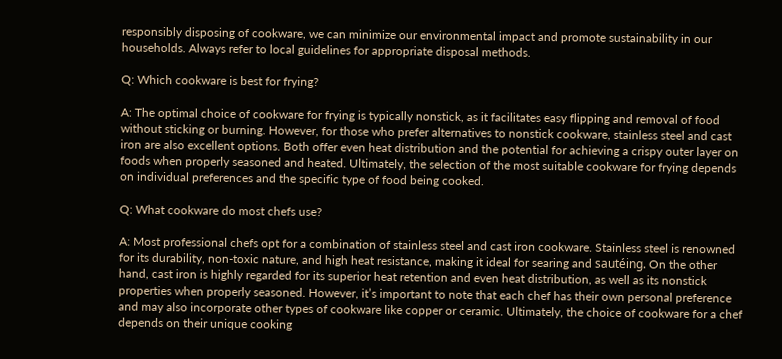responsibly disposing of cookware, we can minimize our environmental impact and promote sustainability in our households. Always refer to local guidelines for appropriate disposal methods.

Q: Which cookware is best for frying?

A: The optimal choice of cookware for frying is typically nonstick, as it facilitates easy flipping and removal of food without sticking or burning. However, for those who prefer alternatives to nonstick cookware, stainless steel and cast iron are also excellent options. Both offer even heat distribution and the potential for achieving a crispy outer layer on foods when properly seasoned and heated. Ultimately, the selection of the most suitable cookware for frying depends on individual preferences and the specific type of food being cooked.

Q: What cookware do most chefs use?

A: Most professional chefs opt for a combination of stainless steel and cast iron cookware. Stainless steel is renowned for its durability, non-toxic nature, and high heat resistance, making it ideal for searing and sautéing. On the other hand, cast iron is highly regarded for its superior heat retention and even heat distribution, as well as its nonstick properties when properly seasoned. However, it’s important to note that each chef has their own personal preference and may also incorporate other types of cookware like copper or ceramic. Ultimately, the choice of cookware for a chef depends on their unique cooking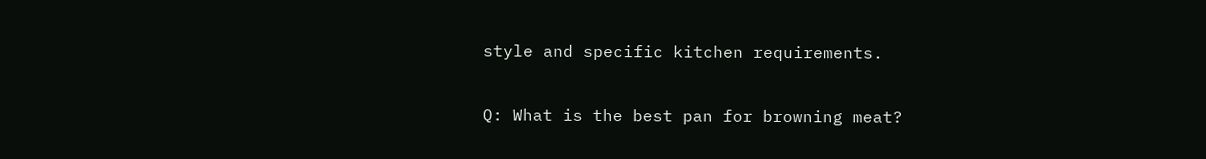style and specific kitchen requirements.

Q: What is the best pan for browning meat?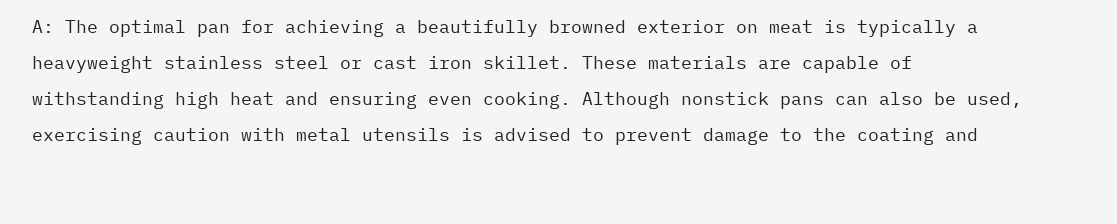A: The optimal pan for achieving a beautifully browned exterior on meat is typically a heavyweight stainless steel or cast iron skillet. These materials are capable of withstanding high heat and ensuring even cooking. Although nonstick pans can also be used, exercising caution with metal utensils is advised to prevent damage to the coating and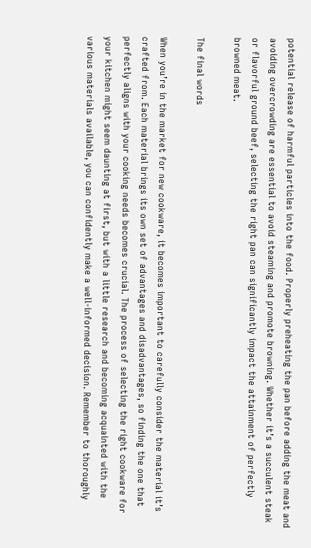potential release of harmful particles into the food. Properly preheating the pan before adding the meat and avoiding overcrowding are essential to avoid steaming and promote browning. Whether it’s a succulent steak or flavorful ground beef, selecting the right pan can significantly impact the attainment of perfectly browned meat.

The final words

When you’re in the market for new cookware, it becomes important to carefully consider the material it’s crafted from. Each material brings its own set of advantages and disadvantages, so finding the one that perfectly aligns with your cooking needs becomes crucial. The process of selecting the right cookware for your kitchen might seem daunting at first, but with a little research and becoming acquainted with the various materials available, you can confidently make a well-informed decision. Remember to thoroughly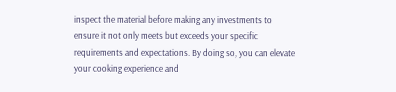inspect the material before making any investments to ensure it not only meets but exceeds your specific requirements and expectations. By doing so, you can elevate your cooking experience and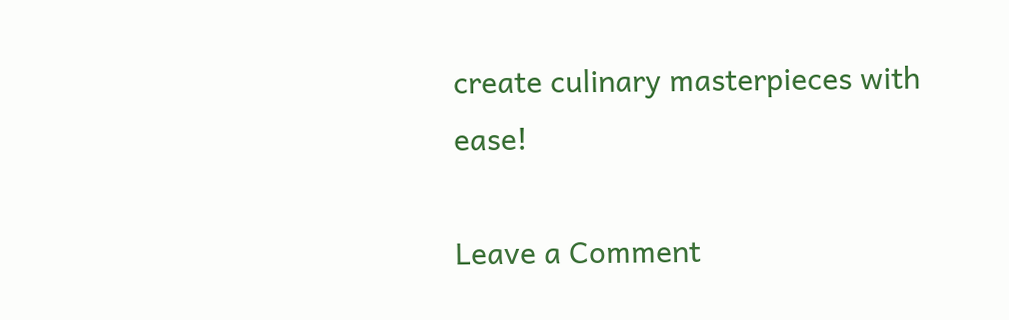create culinary masterpieces with ease!

Leave a Comment